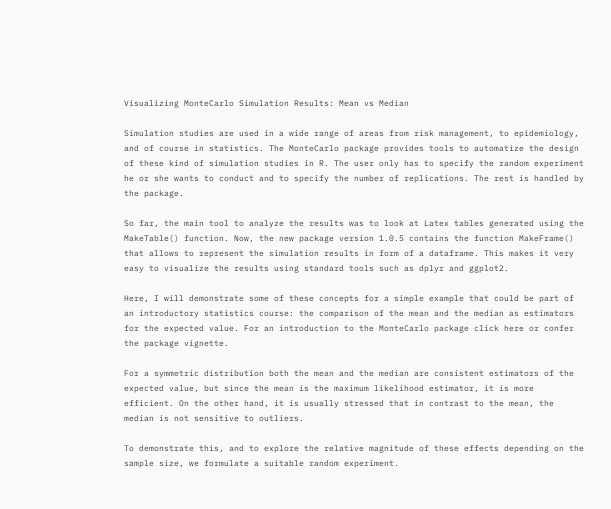Visualizing MonteCarlo Simulation Results: Mean vs Median

Simulation studies are used in a wide range of areas from risk management, to epidemiology, and of course in statistics. The MonteCarlo package provides tools to automatize the design of these kind of simulation studies in R. The user only has to specify the random experiment he or she wants to conduct and to specify the number of replications. The rest is handled by the package.

So far, the main tool to analyze the results was to look at Latex tables generated using the MakeTable() function. Now, the new package version 1.0.5 contains the function MakeFrame() that allows to represent the simulation results in form of a dataframe. This makes it very easy to visualize the results using standard tools such as dplyr and ggplot2.

Here, I will demonstrate some of these concepts for a simple example that could be part of an introductory statistics course: the comparison of the mean and the median as estimators for the expected value. For an introduction to the MonteCarlo package click here or confer the package vignette.

For a symmetric distribution both the mean and the median are consistent estimators of the expected value, but since the mean is the maximum likelihood estimator, it is more efficient. On the other hand, it is usually stressed that in contrast to the mean, the median is not sensitive to outliers.

To demonstrate this, and to explore the relative magnitude of these effects depending on the sample size, we formulate a suitable random experiment.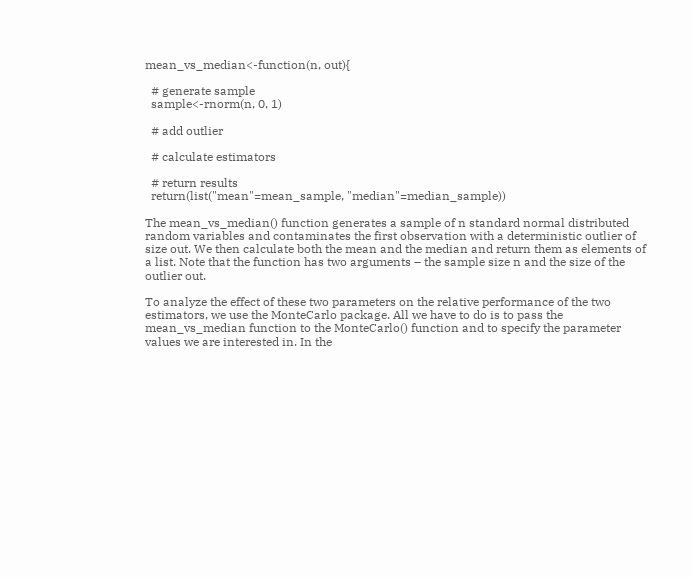mean_vs_median<-function(n, out){

  # generate sample
  sample<-rnorm(n, 0, 1)

  # add outlier

  # calculate estimators

  # return results
  return(list("mean"=mean_sample, "median"=median_sample))

The mean_vs_median() function generates a sample of n standard normal distributed random variables and contaminates the first observation with a deterministic outlier of size out. We then calculate both the mean and the median and return them as elements of a list. Note that the function has two arguments – the sample size n and the size of the outlier out.

To analyze the effect of these two parameters on the relative performance of the two estimators, we use the MonteCarlo package. All we have to do is to pass the mean_vs_median function to the MonteCarlo() function and to specify the parameter values we are interested in. In the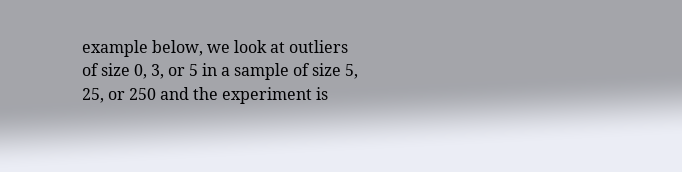example below, we look at outliers of size 0, 3, or 5 in a sample of size 5, 25, or 250 and the experiment is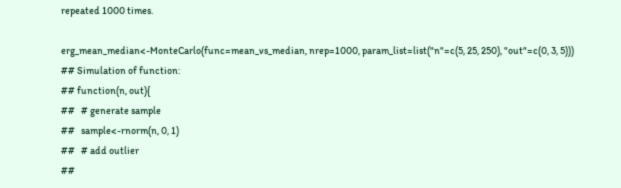repeated 1000 times.

erg_mean_median<-MonteCarlo(func=mean_vs_median, nrep=1000, param_list=list("n"=c(5, 25, 250), "out"=c(0, 3, 5)))
## Simulation of function:
## function(n, out){
##   # generate sample
##   sample<-rnorm(n, 0, 1)
##   # add outlier
##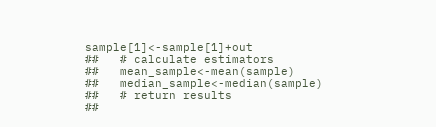sample[1]<-sample[1]+out
##   # calculate estimators
##   mean_sample<-mean(sample)
##   median_sample<-median(sample)
##   # return results
##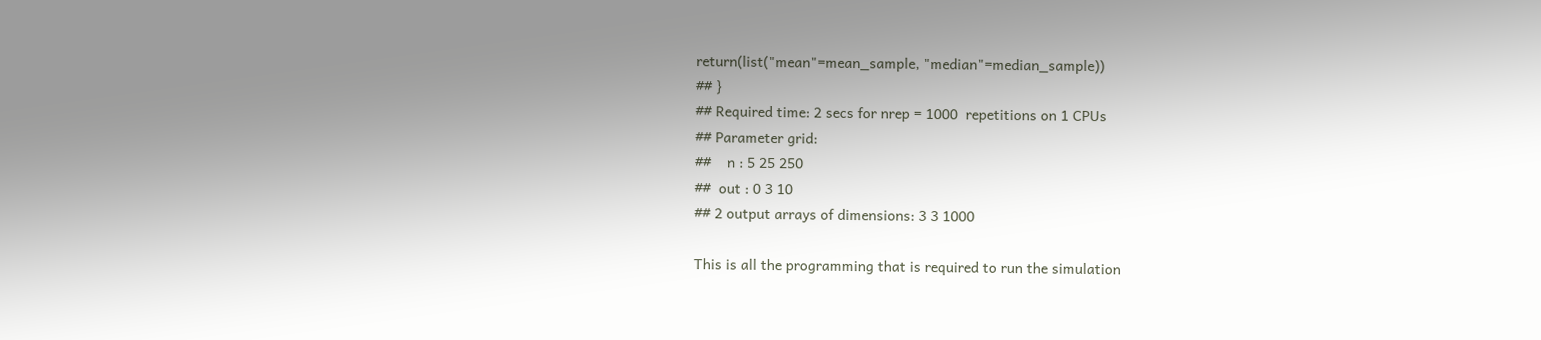return(list("mean"=mean_sample, "median"=median_sample))
## }
## Required time: 2 secs for nrep = 1000  repetitions on 1 CPUs
## Parameter grid:
##    n : 5 25 250
##  out : 0 3 10
## 2 output arrays of dimensions: 3 3 1000

This is all the programming that is required to run the simulation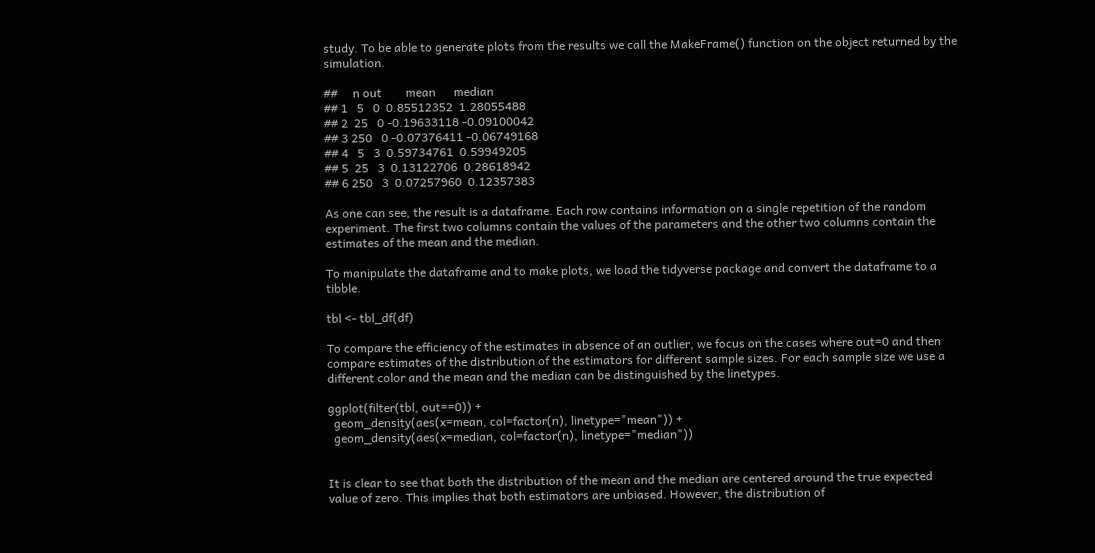study. To be able to generate plots from the results we call the MakeFrame() function on the object returned by the simulation.

##     n out        mean      median
## 1   5   0  0.85512352  1.28055488
## 2  25   0 -0.19633118 -0.09100042
## 3 250   0 -0.07376411 -0.06749168
## 4   5   3  0.59734761  0.59949205
## 5  25   3  0.13122706  0.28618942
## 6 250   3  0.07257960  0.12357383

As one can see, the result is a dataframe. Each row contains information on a single repetition of the random experiment. The first two columns contain the values of the parameters and the other two columns contain the estimates of the mean and the median.

To manipulate the dataframe and to make plots, we load the tidyverse package and convert the dataframe to a tibble.

tbl <- tbl_df(df)

To compare the efficiency of the estimates in absence of an outlier, we focus on the cases where out=0 and then compare estimates of the distribution of the estimators for different sample sizes. For each sample size we use a different color and the mean and the median can be distinguished by the linetypes.

ggplot(filter(tbl, out==0)) +
  geom_density(aes(x=mean, col=factor(n), linetype="mean")) +
  geom_density(aes(x=median, col=factor(n), linetype="median"))


It is clear to see that both the distribution of the mean and the median are centered around the true expected value of zero. This implies that both estimators are unbiased. However, the distribution of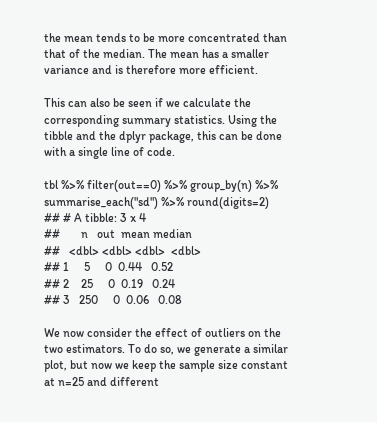the mean tends to be more concentrated than that of the median. The mean has a smaller variance and is therefore more efficient.

This can also be seen if we calculate the corresponding summary statistics. Using the tibble and the dplyr package, this can be done with a single line of code.

tbl %>% filter(out==0) %>% group_by(n) %>% summarise_each("sd") %>% round(digits=2)
## # A tibble: 3 x 4
##       n   out  mean median
##   <dbl> <dbl> <dbl>  <dbl>
## 1     5     0  0.44   0.52
## 2    25     0  0.19   0.24
## 3   250     0  0.06   0.08

We now consider the effect of outliers on the two estimators. To do so, we generate a similar plot, but now we keep the sample size constant at n=25 and different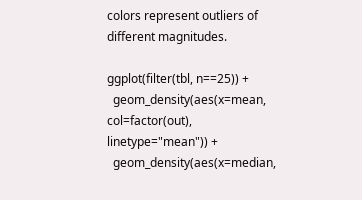colors represent outliers of different magnitudes.

ggplot(filter(tbl, n==25)) +
  geom_density(aes(x=mean, col=factor(out), linetype="mean")) +
  geom_density(aes(x=median,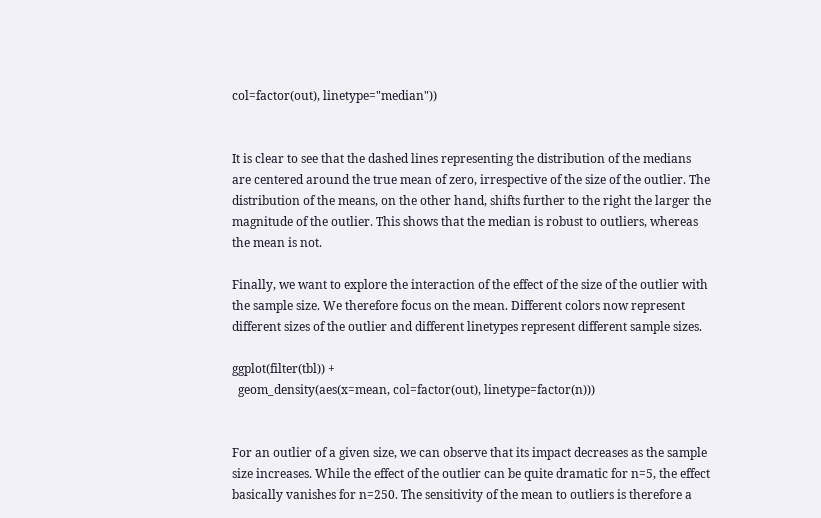col=factor(out), linetype="median"))


It is clear to see that the dashed lines representing the distribution of the medians are centered around the true mean of zero, irrespective of the size of the outlier. The distribution of the means, on the other hand, shifts further to the right the larger the magnitude of the outlier. This shows that the median is robust to outliers, whereas the mean is not.

Finally, we want to explore the interaction of the effect of the size of the outlier with the sample size. We therefore focus on the mean. Different colors now represent different sizes of the outlier and different linetypes represent different sample sizes.

ggplot(filter(tbl)) +
  geom_density(aes(x=mean, col=factor(out), linetype=factor(n)))


For an outlier of a given size, we can observe that its impact decreases as the sample size increases. While the effect of the outlier can be quite dramatic for n=5, the effect basically vanishes for n=250. The sensitivity of the mean to outliers is therefore a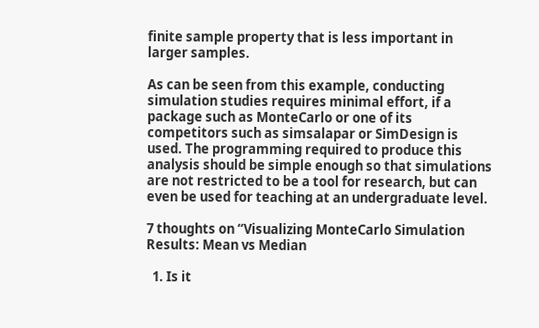finite sample property that is less important in larger samples.

As can be seen from this example, conducting simulation studies requires minimal effort, if a package such as MonteCarlo or one of its competitors such as simsalapar or SimDesign is used. The programming required to produce this analysis should be simple enough so that simulations are not restricted to be a tool for research, but can even be used for teaching at an undergraduate level.

7 thoughts on “Visualizing MonteCarlo Simulation Results: Mean vs Median

  1. Is it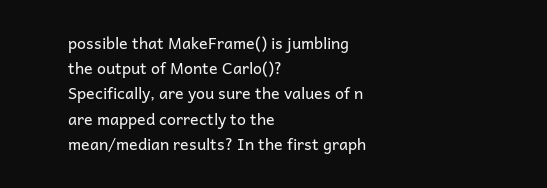possible that MakeFrame() is jumbling the output of Monte Carlo()? Specifically, are you sure the values of n are mapped correctly to the mean/median results? In the first graph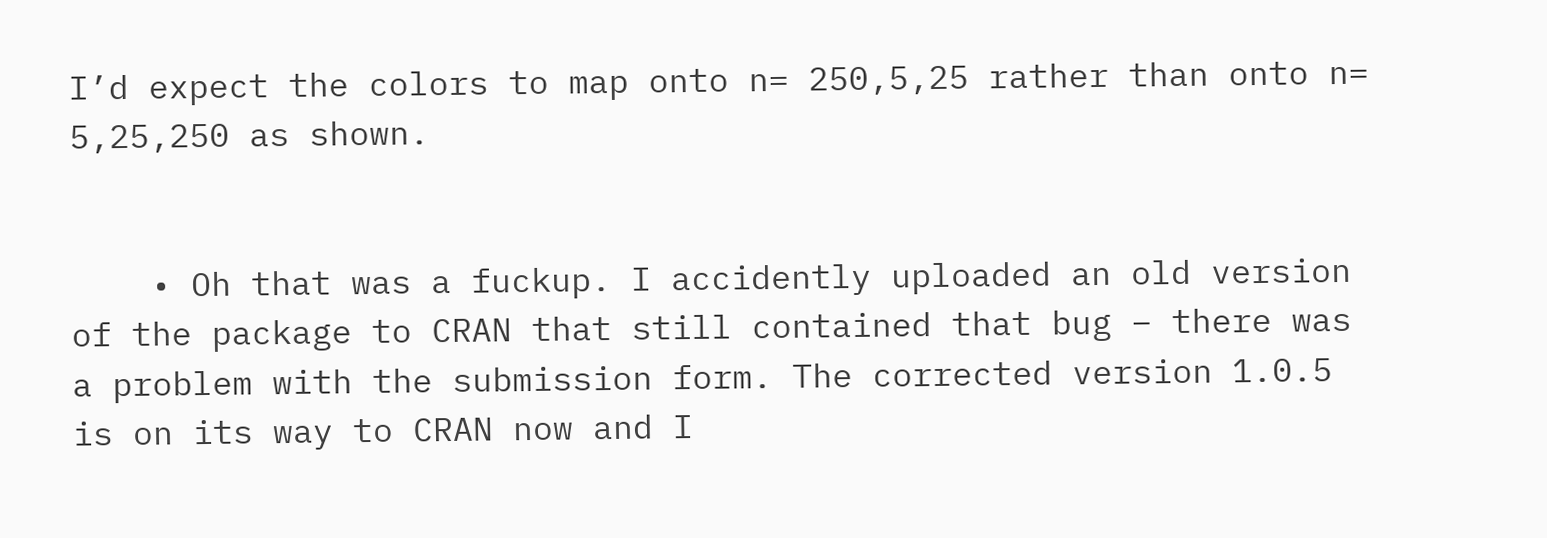I’d expect the colors to map onto n= 250,5,25 rather than onto n= 5,25,250 as shown.


    • Oh that was a fuckup. I accidently uploaded an old version of the package to CRAN that still contained that bug – there was a problem with the submission form. The corrected version 1.0.5 is on its way to CRAN now and I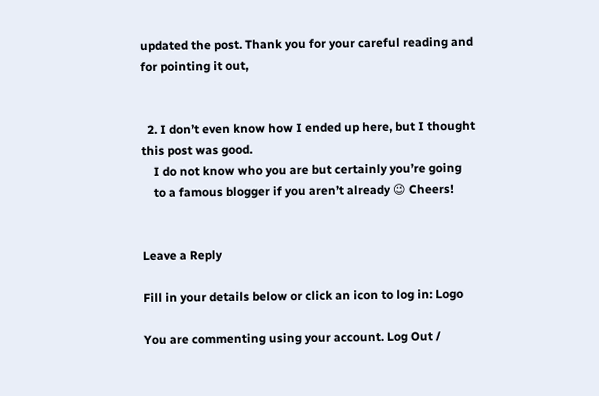updated the post. Thank you for your careful reading and for pointing it out,


  2. I don’t even know how I ended up here, but I thought this post was good.
    I do not know who you are but certainly you’re going
    to a famous blogger if you aren’t already 😉 Cheers!


Leave a Reply

Fill in your details below or click an icon to log in: Logo

You are commenting using your account. Log Out /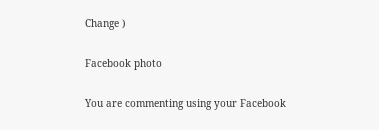Change )

Facebook photo

You are commenting using your Facebook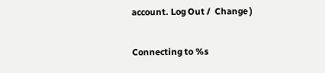account. Log Out /  Change )

Connecting to %s